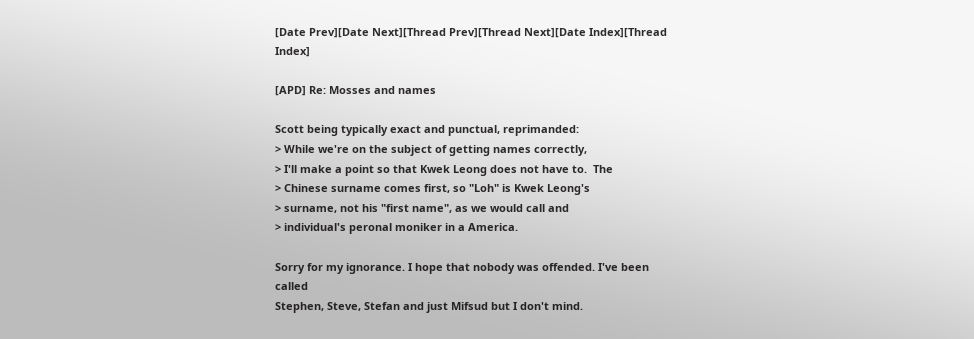[Date Prev][Date Next][Thread Prev][Thread Next][Date Index][Thread Index]

[APD] Re: Mosses and names

Scott being typically exact and punctual, reprimanded:
> While we're on the subject of getting names correctly,
> I'll make a point so that Kwek Leong does not have to.  The
> Chinese surname comes first, so "Loh" is Kwek Leong's
> surname, not his "first name", as we would call and
> individual's peronal moniker in a America.

Sorry for my ignorance. I hope that nobody was offended. I've been called
Stephen, Steve, Stefan and just Mifsud but I don't mind.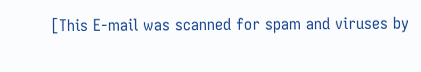[This E-mail was scanned for spam and viruses by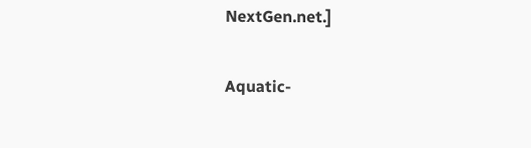NextGen.net.]

Aquatic-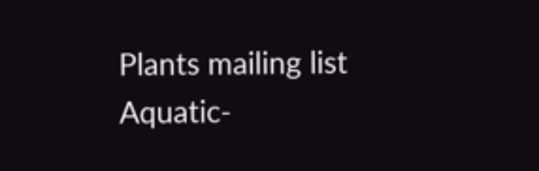Plants mailing list
Aquatic-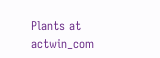Plants at actwin_com